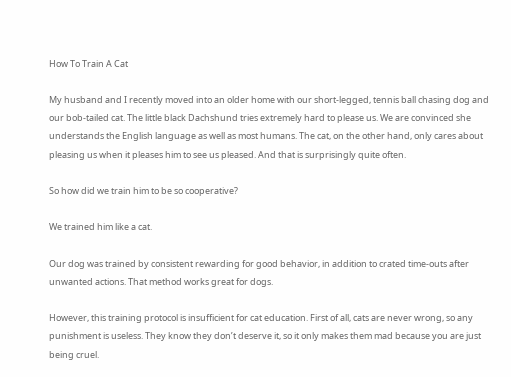How To Train A Cat

My husband and I recently moved into an older home with our short-legged, tennis ball chasing dog and our bob-tailed cat. The little black Dachshund tries extremely hard to please us. We are convinced she understands the English language as well as most humans. The cat, on the other hand, only cares about pleasing us when it pleases him to see us pleased. And that is surprisingly quite often.

So how did we train him to be so cooperative?

We trained him like a cat.

Our dog was trained by consistent rewarding for good behavior, in addition to crated time-outs after unwanted actions. That method works great for dogs.

However, this training protocol is insufficient for cat education. First of all, cats are never wrong, so any punishment is useless. They know they don’t deserve it, so it only makes them mad because you are just being cruel.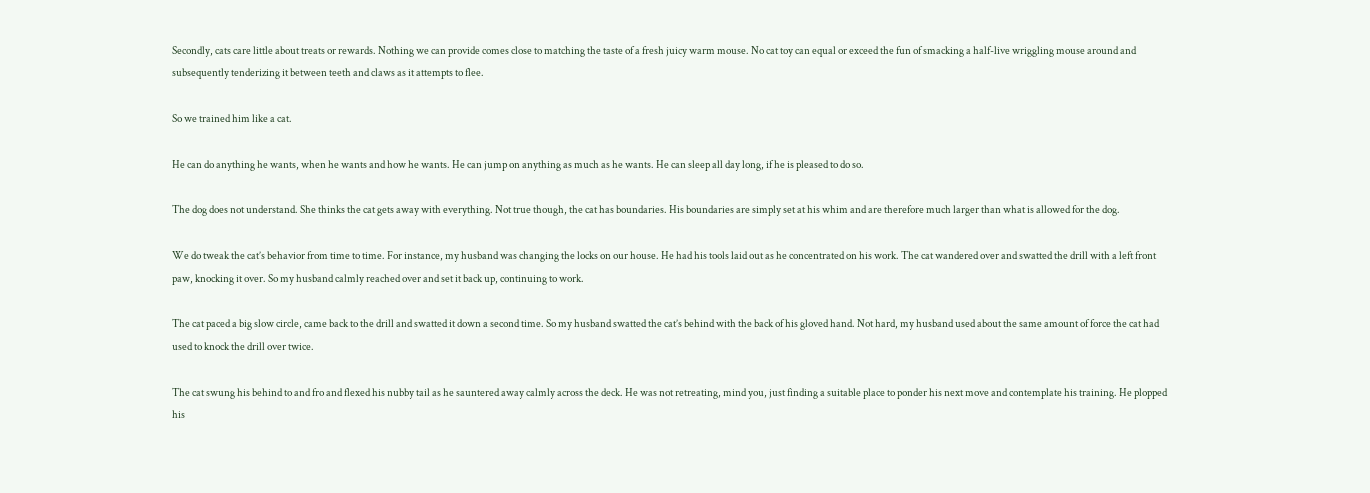Secondly, cats care little about treats or rewards. Nothing we can provide comes close to matching the taste of a fresh juicy warm mouse. No cat toy can equal or exceed the fun of smacking a half-live wriggling mouse around and subsequently tenderizing it between teeth and claws as it attempts to flee.

So we trained him like a cat.

He can do anything he wants, when he wants and how he wants. He can jump on anything as much as he wants. He can sleep all day long, if he is pleased to do so.

The dog does not understand. She thinks the cat gets away with everything. Not true though, the cat has boundaries. His boundaries are simply set at his whim and are therefore much larger than what is allowed for the dog.

We do tweak the cat’s behavior from time to time. For instance, my husband was changing the locks on our house. He had his tools laid out as he concentrated on his work. The cat wandered over and swatted the drill with a left front paw, knocking it over. So my husband calmly reached over and set it back up, continuing to work.

The cat paced a big slow circle, came back to the drill and swatted it down a second time. So my husband swatted the cat’s behind with the back of his gloved hand. Not hard, my husband used about the same amount of force the cat had used to knock the drill over twice.

The cat swung his behind to and fro and flexed his nubby tail as he sauntered away calmly across the deck. He was not retreating, mind you, just finding a suitable place to ponder his next move and contemplate his training. He plopped his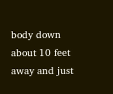body down about 10 feet away and just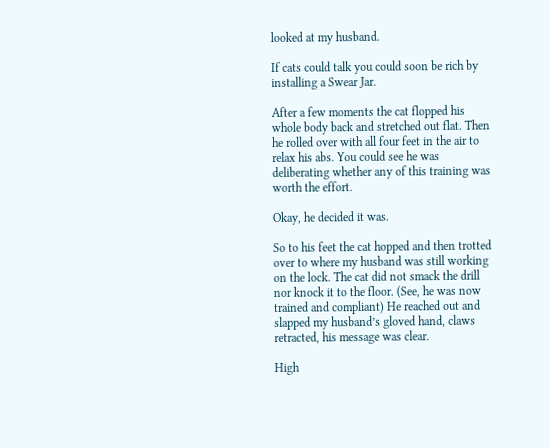looked at my husband.

If cats could talk you could soon be rich by installing a Swear Jar.

After a few moments the cat flopped his whole body back and stretched out flat. Then he rolled over with all four feet in the air to relax his abs. You could see he was deliberating whether any of this training was worth the effort.

Okay, he decided it was.

So to his feet the cat hopped and then trotted over to where my husband was still working on the lock. The cat did not smack the drill nor knock it to the floor. (See, he was now trained and compliant) He reached out and slapped my husband’s gloved hand, claws retracted, his message was clear.

High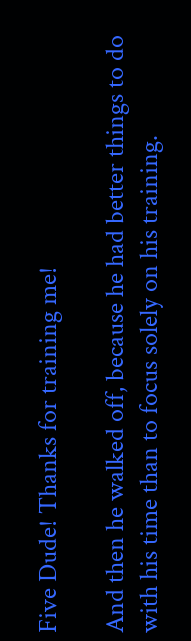Five Dude! Thanks for training me!

And then he walked off, because he had better things to do with his time than to focus solely on his training.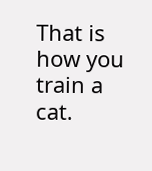That is how you train a cat.